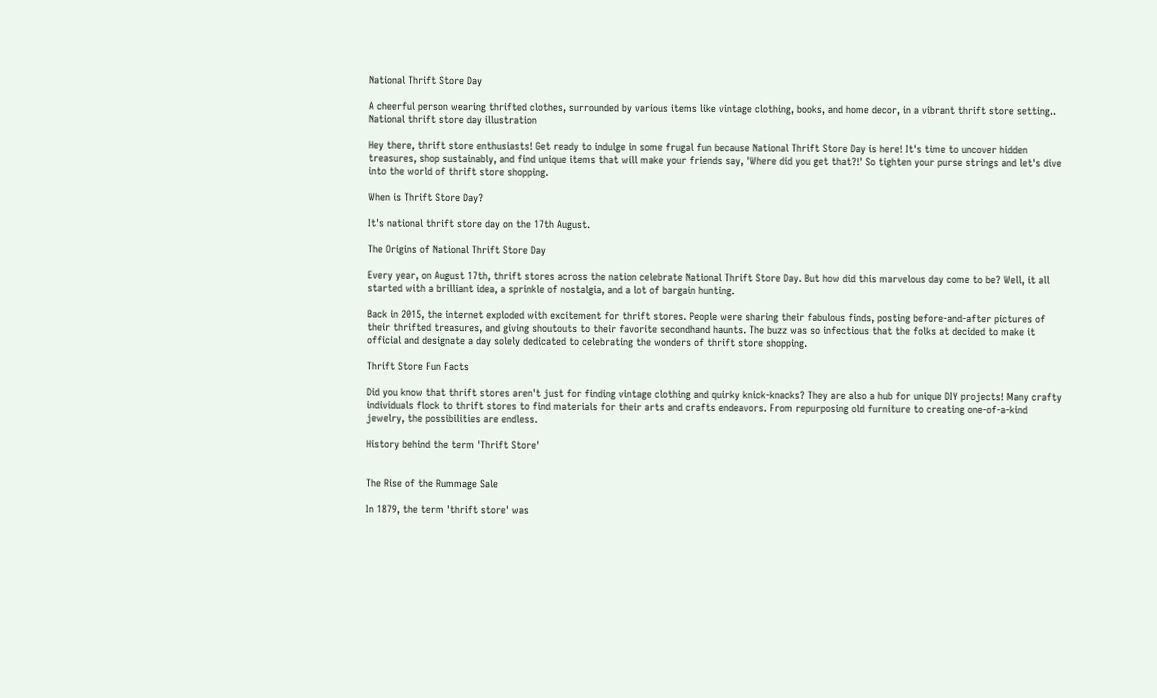National Thrift Store Day

A cheerful person wearing thrifted clothes, surrounded by various items like vintage clothing, books, and home decor, in a vibrant thrift store setting..
National thrift store day illustration

Hey there, thrift store enthusiasts! Get ready to indulge in some frugal fun because National Thrift Store Day is here! It's time to uncover hidden treasures, shop sustainably, and find unique items that will make your friends say, 'Where did you get that?!' So tighten your purse strings and let's dive into the world of thrift store shopping.

When is Thrift Store Day?

It's national thrift store day on the 17th August.

The Origins of National Thrift Store Day

Every year, on August 17th, thrift stores across the nation celebrate National Thrift Store Day. But how did this marvelous day come to be? Well, it all started with a brilliant idea, a sprinkle of nostalgia, and a lot of bargain hunting.

Back in 2015, the internet exploded with excitement for thrift stores. People were sharing their fabulous finds, posting before-and-after pictures of their thrifted treasures, and giving shoutouts to their favorite secondhand haunts. The buzz was so infectious that the folks at decided to make it official and designate a day solely dedicated to celebrating the wonders of thrift store shopping.

Thrift Store Fun Facts

Did you know that thrift stores aren't just for finding vintage clothing and quirky knick-knacks? They are also a hub for unique DIY projects! Many crafty individuals flock to thrift stores to find materials for their arts and crafts endeavors. From repurposing old furniture to creating one-of-a-kind jewelry, the possibilities are endless.

History behind the term 'Thrift Store'


The Rise of the Rummage Sale

In 1879, the term 'thrift store' was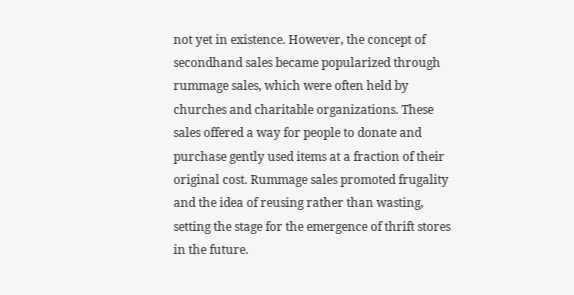not yet in existence. However, the concept of secondhand sales became popularized through rummage sales, which were often held by churches and charitable organizations. These sales offered a way for people to donate and purchase gently used items at a fraction of their original cost. Rummage sales promoted frugality and the idea of reusing rather than wasting, setting the stage for the emergence of thrift stores in the future.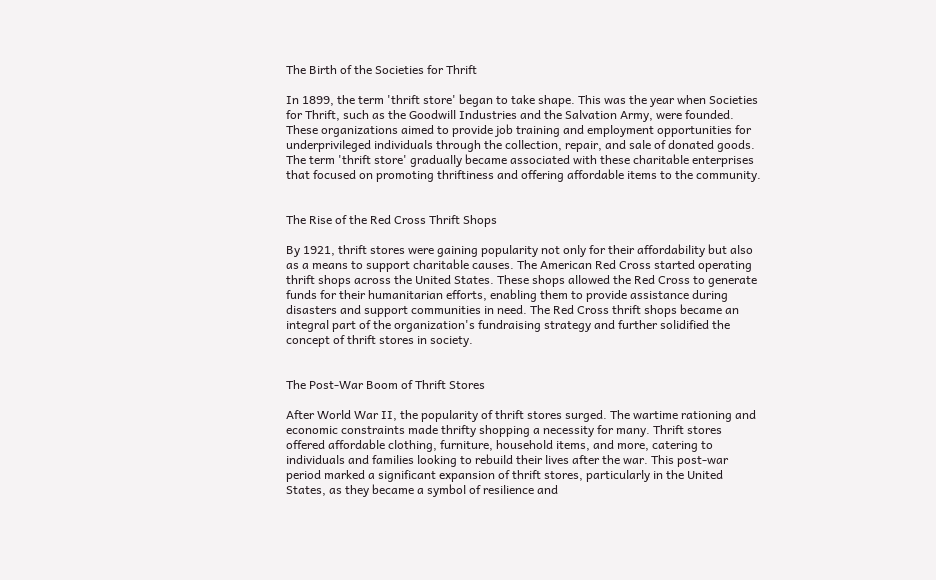The Birth of the Societies for Thrift

In 1899, the term 'thrift store' began to take shape. This was the year when Societies for Thrift, such as the Goodwill Industries and the Salvation Army, were founded. These organizations aimed to provide job training and employment opportunities for underprivileged individuals through the collection, repair, and sale of donated goods. The term 'thrift store' gradually became associated with these charitable enterprises that focused on promoting thriftiness and offering affordable items to the community.


The Rise of the Red Cross Thrift Shops

By 1921, thrift stores were gaining popularity not only for their affordability but also as a means to support charitable causes. The American Red Cross started operating thrift shops across the United States. These shops allowed the Red Cross to generate funds for their humanitarian efforts, enabling them to provide assistance during disasters and support communities in need. The Red Cross thrift shops became an integral part of the organization's fundraising strategy and further solidified the concept of thrift stores in society.


The Post-War Boom of Thrift Stores

After World War II, the popularity of thrift stores surged. The wartime rationing and economic constraints made thrifty shopping a necessity for many. Thrift stores offered affordable clothing, furniture, household items, and more, catering to individuals and families looking to rebuild their lives after the war. This post-war period marked a significant expansion of thrift stores, particularly in the United States, as they became a symbol of resilience and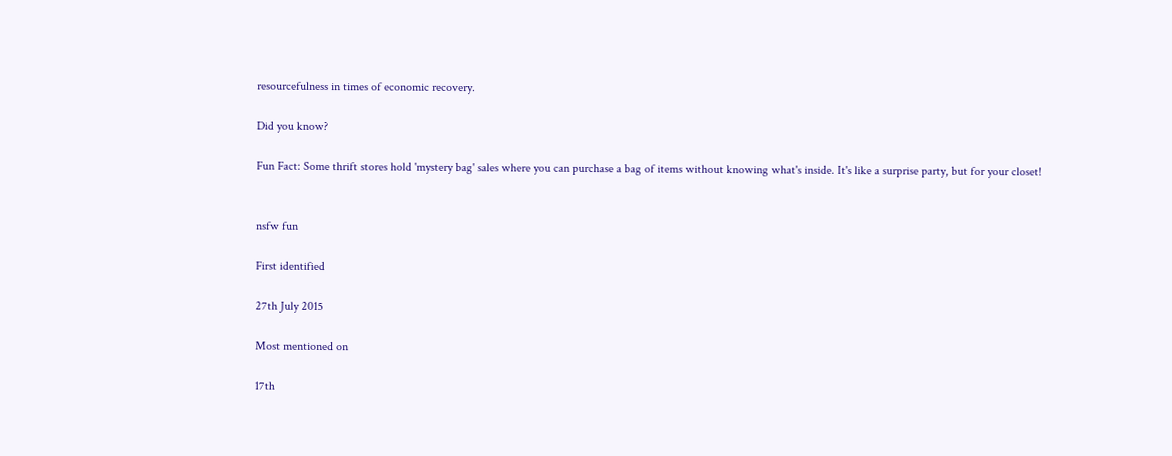resourcefulness in times of economic recovery.

Did you know?

Fun Fact: Some thrift stores hold 'mystery bag' sales where you can purchase a bag of items without knowing what's inside. It's like a surprise party, but for your closet!


nsfw fun

First identified

27th July 2015

Most mentioned on

17th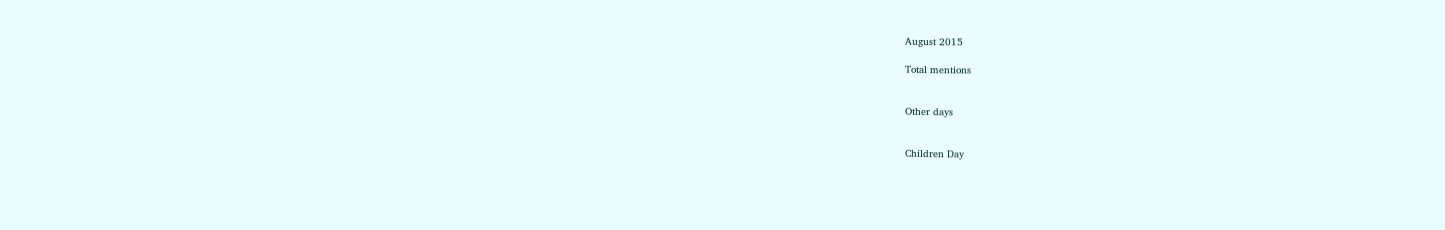August 2015

Total mentions


Other days


Children Day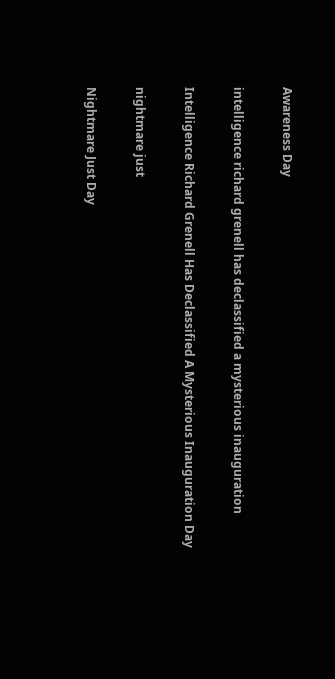Awareness Day

intelligence richard grenell has declassified a mysterious inauguration

Intelligence Richard Grenell Has Declassified A Mysterious Inauguration Day

nightmare just

Nightmare Just Day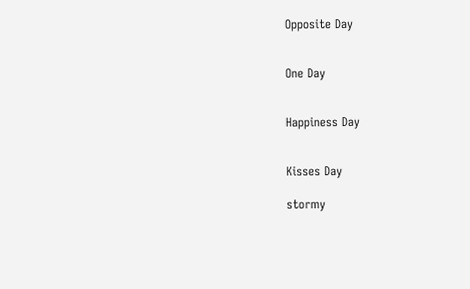Opposite Day


One Day


Happiness Day


Kisses Day

stormy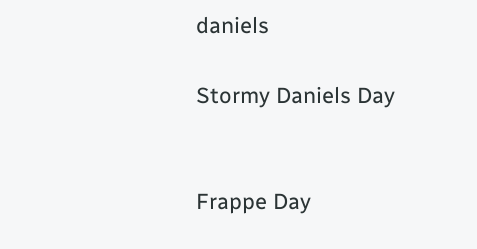daniels

Stormy Daniels Day


Frappe Day